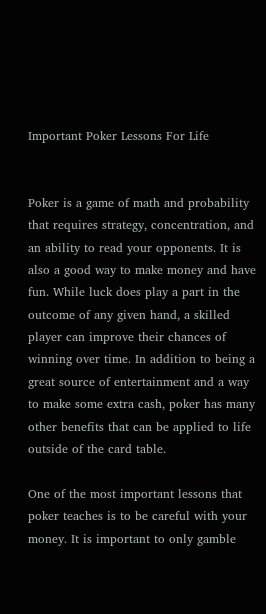Important Poker Lessons For Life


Poker is a game of math and probability that requires strategy, concentration, and an ability to read your opponents. It is also a good way to make money and have fun. While luck does play a part in the outcome of any given hand, a skilled player can improve their chances of winning over time. In addition to being a great source of entertainment and a way to make some extra cash, poker has many other benefits that can be applied to life outside of the card table.

One of the most important lessons that poker teaches is to be careful with your money. It is important to only gamble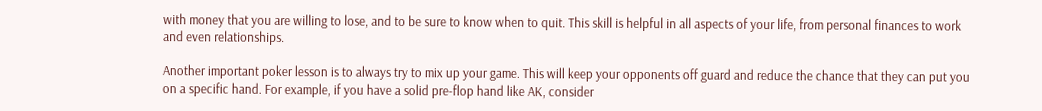with money that you are willing to lose, and to be sure to know when to quit. This skill is helpful in all aspects of your life, from personal finances to work and even relationships.

Another important poker lesson is to always try to mix up your game. This will keep your opponents off guard and reduce the chance that they can put you on a specific hand. For example, if you have a solid pre-flop hand like AK, consider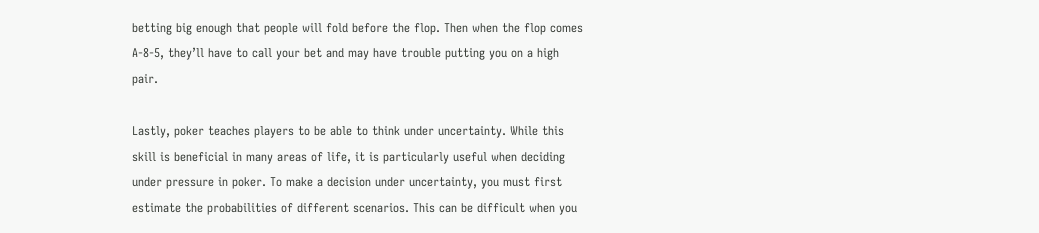betting big enough that people will fold before the flop. Then when the flop comes A-8-5, they’ll have to call your bet and may have trouble putting you on a high pair.

Lastly, poker teaches players to be able to think under uncertainty. While this skill is beneficial in many areas of life, it is particularly useful when deciding under pressure in poker. To make a decision under uncertainty, you must first estimate the probabilities of different scenarios. This can be difficult when you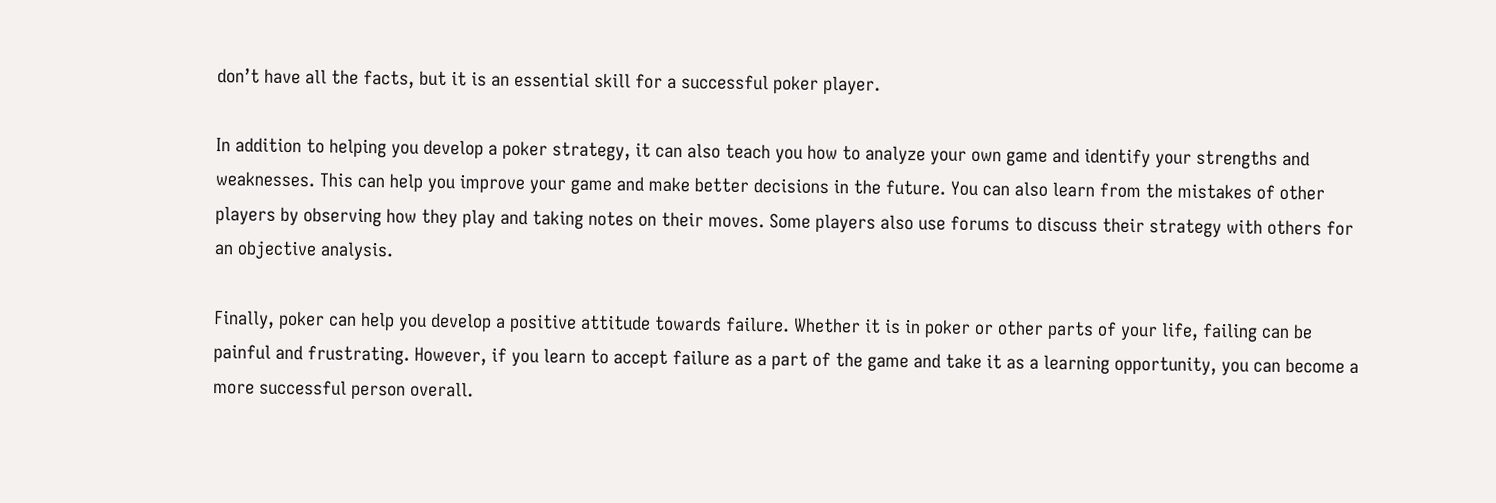don’t have all the facts, but it is an essential skill for a successful poker player.

In addition to helping you develop a poker strategy, it can also teach you how to analyze your own game and identify your strengths and weaknesses. This can help you improve your game and make better decisions in the future. You can also learn from the mistakes of other players by observing how they play and taking notes on their moves. Some players also use forums to discuss their strategy with others for an objective analysis.

Finally, poker can help you develop a positive attitude towards failure. Whether it is in poker or other parts of your life, failing can be painful and frustrating. However, if you learn to accept failure as a part of the game and take it as a learning opportunity, you can become a more successful person overall.